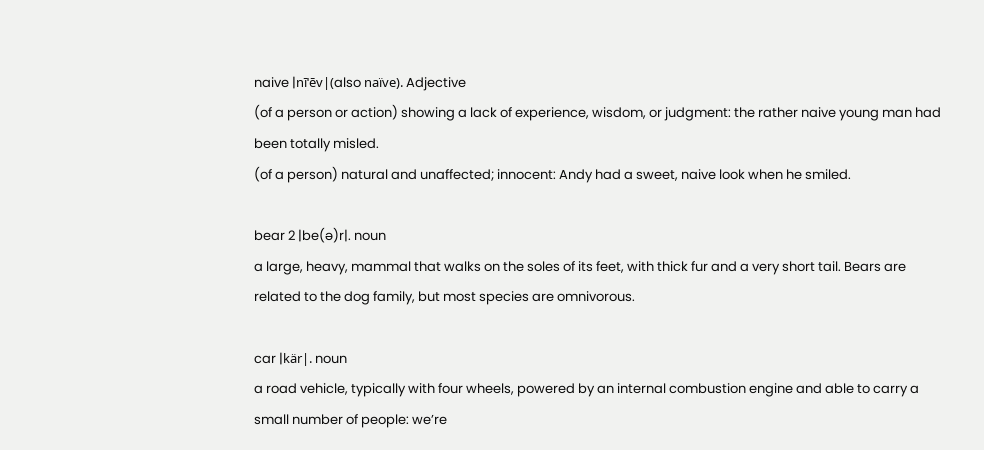naive |nīˈēv|(also naïve). Adjective
(of a person or action) showing a lack of experience, wisdom, or judgment: the rather naive young man had been totally misled.
(of a person) natural and unaffected; innocent: Andy had a sweet, naive look when he smiled.

bear 2 |be(ə)r|. noun
a large, heavy, mammal that walks on the soles of its feet, with thick fur and a very short tail. Bears are related to the dog family, but most species are omnivorous.

car |kär|. noun
a road vehicle, typically with four wheels, powered by an internal combustion engine and able to carry a small number of people: we’re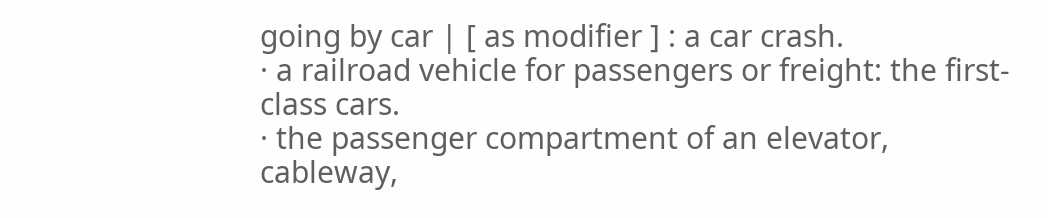going by car | [ as modifier ] : a car crash.
· a railroad vehicle for passengers or freight: the first-class cars.
· the passenger compartment of an elevator, cableway,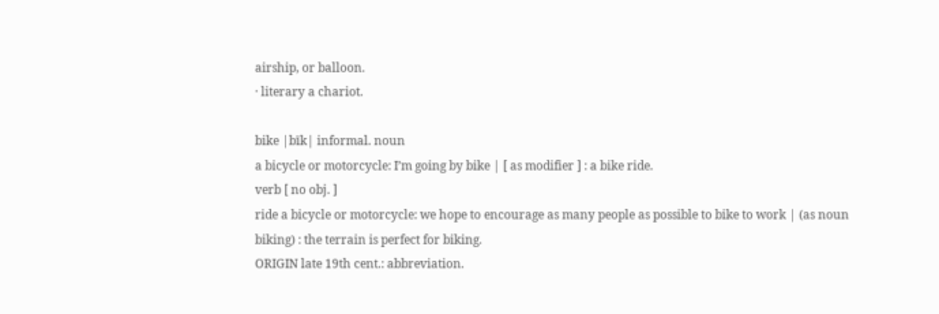airship, or balloon.
· literary a chariot.

bike |bīk| informal. noun
a bicycle or motorcycle: I’m going by bike | [ as modifier ] : a bike ride.
verb [ no obj. ]
ride a bicycle or motorcycle: we hope to encourage as many people as possible to bike to work | (as noun biking) : the terrain is perfect for biking.
ORIGIN late 19th cent.: abbreviation.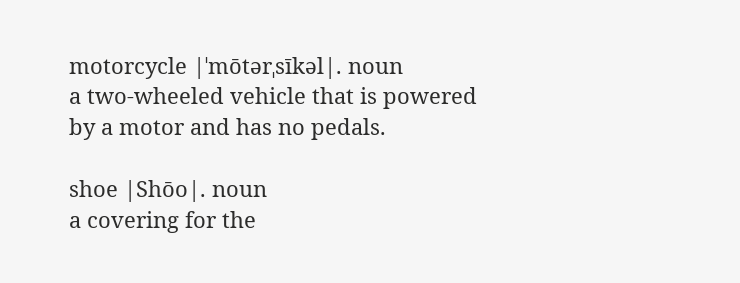motorcycle |ˈmōtərˌsīkəl|. noun
a two-wheeled vehicle that is powered by a motor and has no pedals.

shoe |Shōo|. noun
a covering for the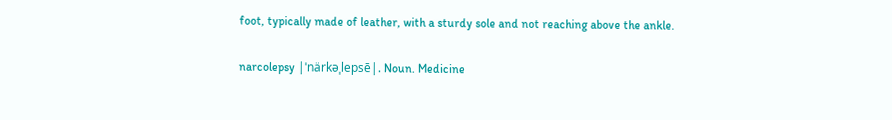foot, typically made of leather, with a sturdy sole and not reaching above the ankle.

narcolepsy |ˈnärkəˌlepsē|. Noun. Medicine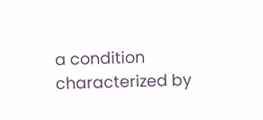a condition characterized by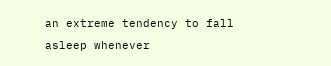an extreme tendency to fall asleep whenever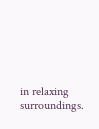in relaxing surroundings.